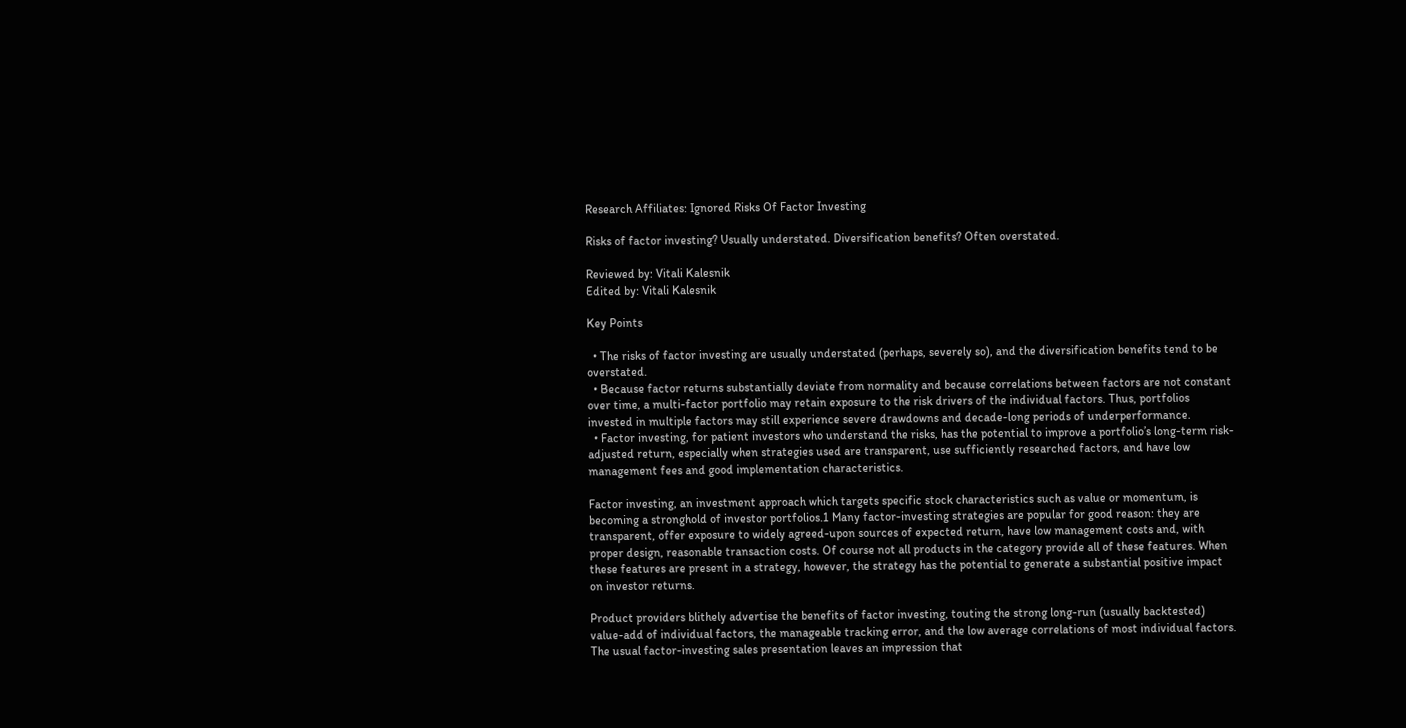Research Affiliates: Ignored Risks Of Factor Investing

Risks of factor investing? Usually understated. Diversification benefits? Often overstated.

Reviewed by: Vitali Kalesnik
Edited by: Vitali Kalesnik

Key Points

  • The risks of factor investing are usually understated (perhaps, severely so), and the diversification benefits tend to be overstated.
  • Because factor returns substantially deviate from normality and because correlations between factors are not constant over time, a multi-factor portfolio may retain exposure to the risk drivers of the individual factors. Thus, portfolios invested in multiple factors may still experience severe drawdowns and decade-long periods of underperformance.
  • Factor investing, for patient investors who understand the risks, has the potential to improve a portfolio’s long-term risk-adjusted return, especially when strategies used are transparent, use sufficiently researched factors, and have low management fees and good implementation characteristics.

Factor investing, an investment approach which targets specific stock characteristics such as value or momentum, is becoming a stronghold of investor portfolios.1 Many factor-investing strategies are popular for good reason: they are transparent, offer exposure to widely agreed-upon sources of expected return, have low management costs and, with proper design, reasonable transaction costs. Of course not all products in the category provide all of these features. When these features are present in a strategy, however, the strategy has the potential to generate a substantial positive impact on investor returns.

Product providers blithely advertise the benefits of factor investing, touting the strong long-run (usually backtested) value-add of individual factors, the manageable tracking error, and the low average correlations of most individual factors. The usual factor-investing sales presentation leaves an impression that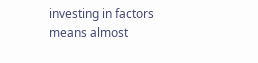investing in factors means almost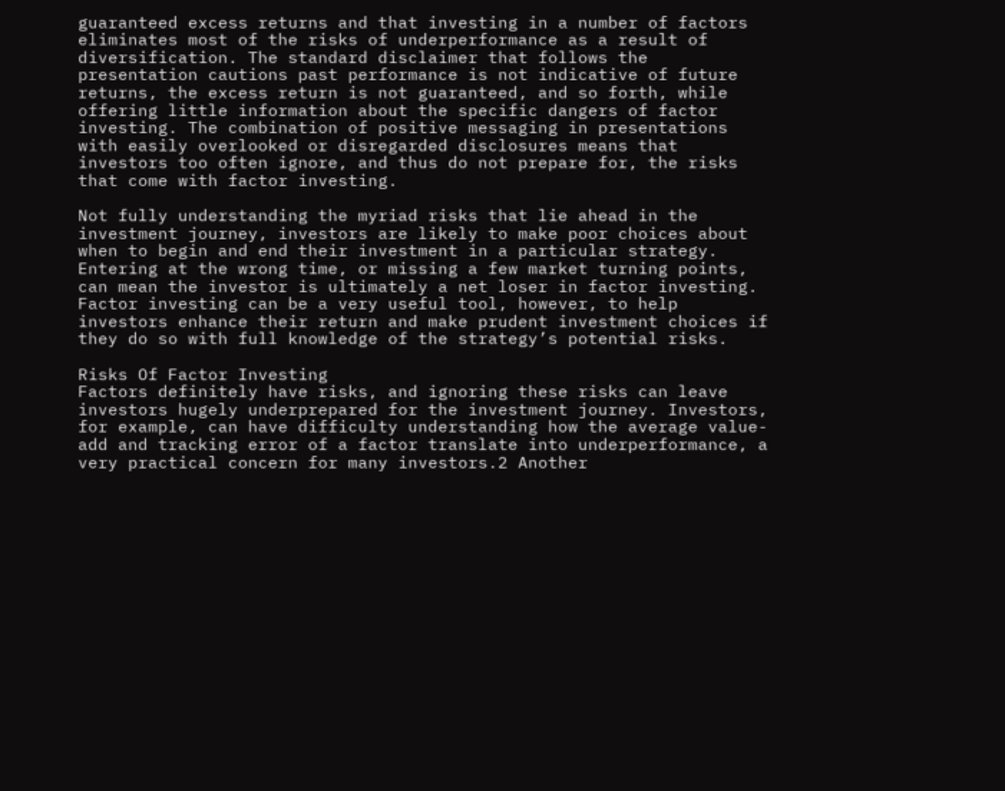guaranteed excess returns and that investing in a number of factors eliminates most of the risks of underperformance as a result of diversification. The standard disclaimer that follows the presentation cautions past performance is not indicative of future returns, the excess return is not guaranteed, and so forth, while offering little information about the specific dangers of factor investing. The combination of positive messaging in presentations with easily overlooked or disregarded disclosures means that investors too often ignore, and thus do not prepare for, the risks that come with factor investing.

Not fully understanding the myriad risks that lie ahead in the investment journey, investors are likely to make poor choices about when to begin and end their investment in a particular strategy. Entering at the wrong time, or missing a few market turning points, can mean the investor is ultimately a net loser in factor investing. Factor investing can be a very useful tool, however, to help investors enhance their return and make prudent investment choices if they do so with full knowledge of the strategy’s potential risks.

Risks Of Factor Investing
Factors definitely have risks, and ignoring these risks can leave investors hugely underprepared for the investment journey. Investors, for example, can have difficulty understanding how the average value-add and tracking error of a factor translate into underperformance, a very practical concern for many investors.2 Another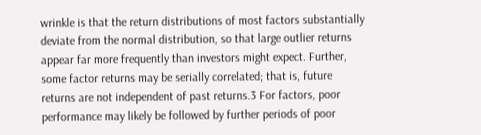wrinkle is that the return distributions of most factors substantially deviate from the normal distribution, so that large outlier returns appear far more frequently than investors might expect. Further, some factor returns may be serially correlated; that is, future returns are not independent of past returns.3 For factors, poor performance may likely be followed by further periods of poor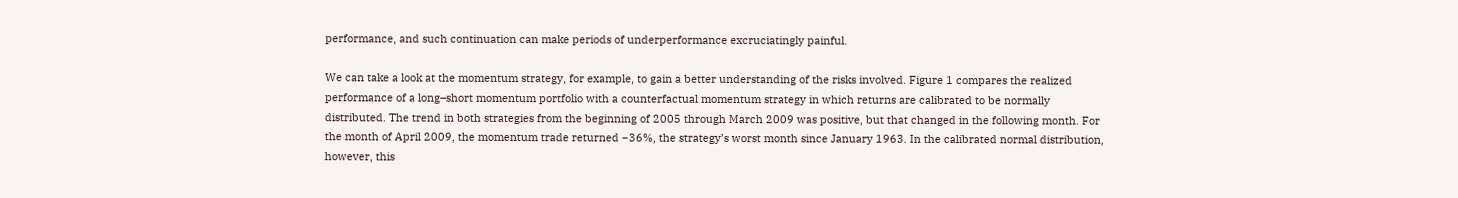performance, and such continuation can make periods of underperformance excruciatingly painful.

We can take a look at the momentum strategy, for example, to gain a better understanding of the risks involved. Figure 1 compares the realized performance of a long–short momentum portfolio with a counterfactual momentum strategy in which returns are calibrated to be normally distributed. The trend in both strategies from the beginning of 2005 through March 2009 was positive, but that changed in the following month. For the month of April 2009, the momentum trade returned −36%, the strategy’s worst month since January 1963. In the calibrated normal distribution, however, this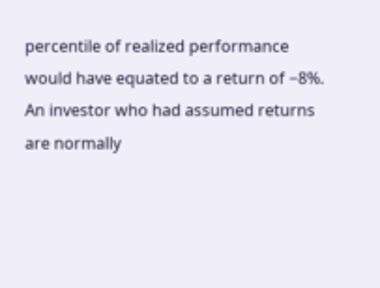percentile of realized performance would have equated to a return of −8%. An investor who had assumed returns are normally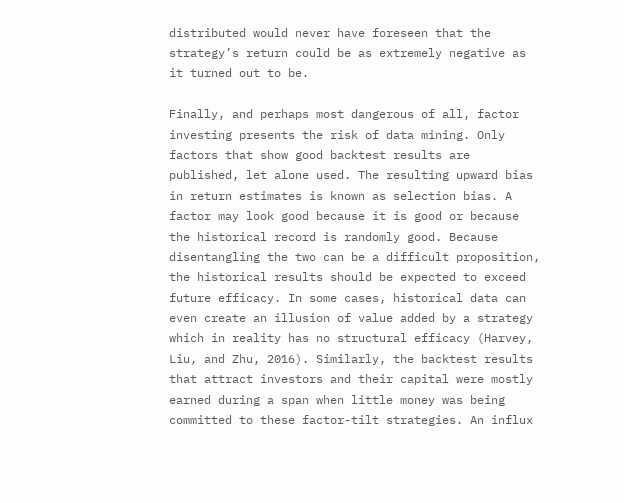distributed would never have foreseen that the strategy’s return could be as extremely negative as it turned out to be.

Finally, and perhaps most dangerous of all, factor investing presents the risk of data mining. Only factors that show good backtest results are published, let alone used. The resulting upward bias in return estimates is known as selection bias. A factor may look good because it is good or because the historical record is randomly good. Because disentangling the two can be a difficult proposition, the historical results should be expected to exceed future efficacy. In some cases, historical data can even create an illusion of value added by a strategy which in reality has no structural efficacy (Harvey, Liu, and Zhu, 2016). Similarly, the backtest results that attract investors and their capital were mostly earned during a span when little money was being committed to these factor-tilt strategies. An influx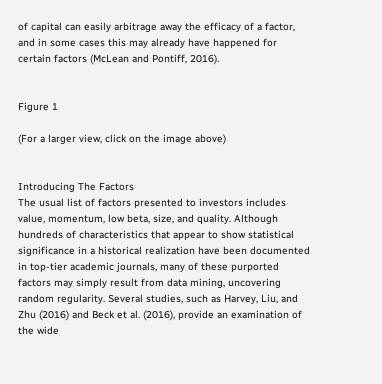of capital can easily arbitrage away the efficacy of a factor, and in some cases this may already have happened for certain factors (McLean and Pontiff, 2016).


Figure 1

(For a larger view, click on the image above)


Introducing The Factors
The usual list of factors presented to investors includes value, momentum, low beta, size, and quality. Although hundreds of characteristics that appear to show statistical significance in a historical realization have been documented in top-tier academic journals, many of these purported factors may simply result from data mining, uncovering random regularity. Several studies, such as Harvey, Liu, and Zhu (2016) and Beck et al. (2016), provide an examination of the wide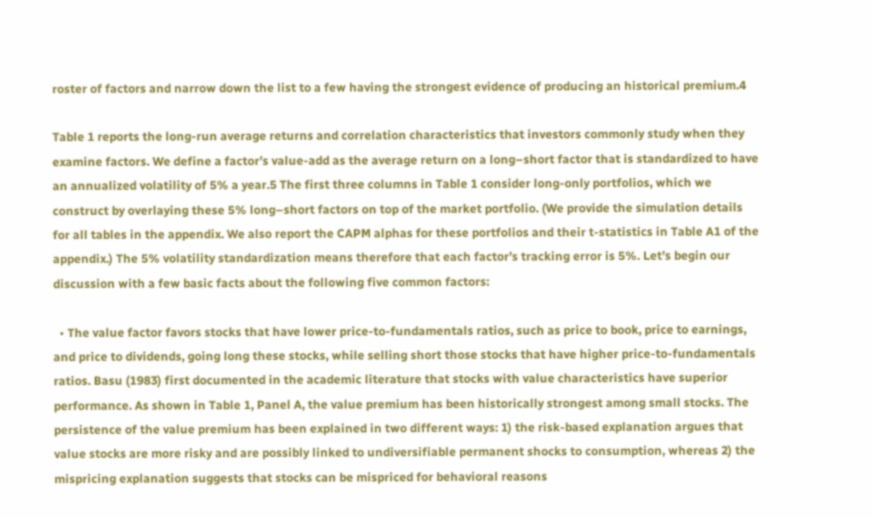roster of factors and narrow down the list to a few having the strongest evidence of producing an historical premium.4

Table 1 reports the long-run average returns and correlation characteristics that investors commonly study when they examine factors. We define a factor’s value-add as the average return on a long–short factor that is standardized to have an annualized volatility of 5% a year.5 The first three columns in Table 1 consider long-only portfolios, which we construct by overlaying these 5% long–short factors on top of the market portfolio. (We provide the simulation details for all tables in the appendix. We also report the CAPM alphas for these portfolios and their t-statistics in Table A1 of the appendix.) The 5% volatility standardization means therefore that each factor’s tracking error is 5%. Let’s begin our discussion with a few basic facts about the following five common factors:

  • The value factor favors stocks that have lower price-to-fundamentals ratios, such as price to book, price to earnings, and price to dividends, going long these stocks, while selling short those stocks that have higher price-to-fundamentals ratios. Basu (1983) first documented in the academic literature that stocks with value characteristics have superior performance. As shown in Table 1, Panel A, the value premium has been historically strongest among small stocks. The persistence of the value premium has been explained in two different ways: 1) the risk-based explanation argues that value stocks are more risky and are possibly linked to undiversifiable permanent shocks to consumption, whereas 2) the mispricing explanation suggests that stocks can be mispriced for behavioral reasons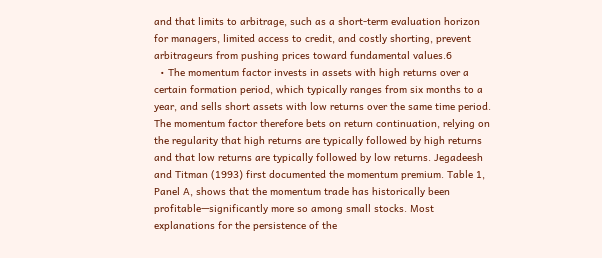and that limits to arbitrage, such as a short-term evaluation horizon for managers, limited access to credit, and costly shorting, prevent arbitrageurs from pushing prices toward fundamental values.6
  • The momentum factor invests in assets with high returns over a certain formation period, which typically ranges from six months to a year, and sells short assets with low returns over the same time period. The momentum factor therefore bets on return continuation, relying on the regularity that high returns are typically followed by high returns and that low returns are typically followed by low returns. Jegadeesh and Titman (1993) first documented the momentum premium. Table 1, Panel A, shows that the momentum trade has historically been profitable—significantly more so among small stocks. Most explanations for the persistence of the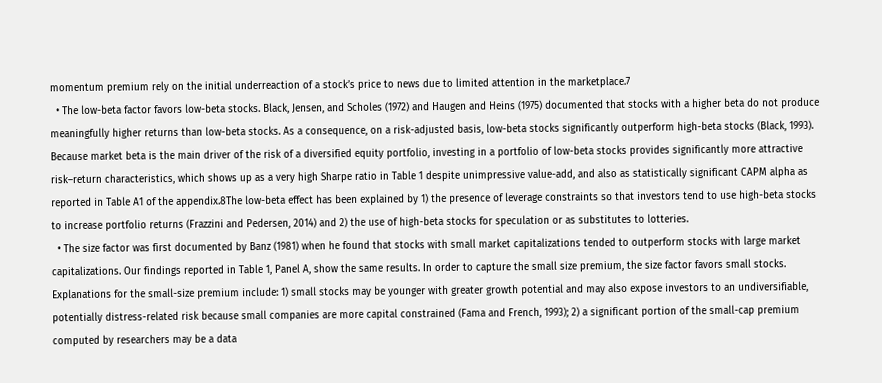momentum premium rely on the initial underreaction of a stock’s price to news due to limited attention in the marketplace.7
  • The low-beta factor favors low-beta stocks. Black, Jensen, and Scholes (1972) and Haugen and Heins (1975) documented that stocks with a higher beta do not produce meaningfully higher returns than low-beta stocks. As a consequence, on a risk-adjusted basis, low-beta stocks significantly outperform high-beta stocks (Black, 1993). Because market beta is the main driver of the risk of a diversified equity portfolio, investing in a portfolio of low-beta stocks provides significantly more attractive risk–return characteristics, which shows up as a very high Sharpe ratio in Table 1 despite unimpressive value-add, and also as statistically significant CAPM alpha as reported in Table A1 of the appendix.8The low-beta effect has been explained by 1) the presence of leverage constraints so that investors tend to use high-beta stocks to increase portfolio returns (Frazzini and Pedersen, 2014) and 2) the use of high-beta stocks for speculation or as substitutes to lotteries.
  • The size factor was first documented by Banz (1981) when he found that stocks with small market capitalizations tended to outperform stocks with large market capitalizations. Our findings reported in Table 1, Panel A, show the same results. In order to capture the small size premium, the size factor favors small stocks. Explanations for the small-size premium include: 1) small stocks may be younger with greater growth potential and may also expose investors to an undiversifiable, potentially distress-related risk because small companies are more capital constrained (Fama and French, 1993); 2) a significant portion of the small-cap premium computed by researchers may be a data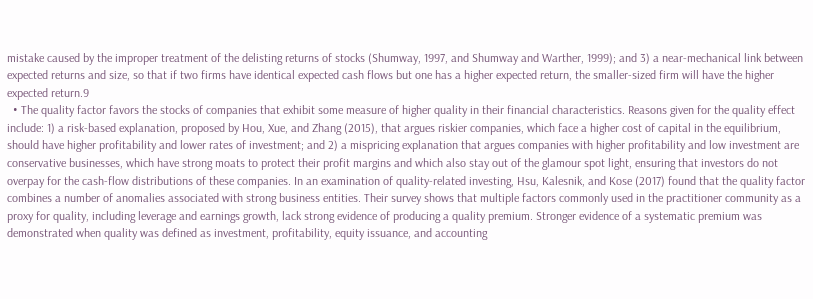mistake caused by the improper treatment of the delisting returns of stocks (Shumway, 1997, and Shumway and Warther, 1999); and 3) a near-mechanical link between expected returns and size, so that if two firms have identical expected cash flows but one has a higher expected return, the smaller-sized firm will have the higher expected return.9
  • The quality factor favors the stocks of companies that exhibit some measure of higher quality in their financial characteristics. Reasons given for the quality effect include: 1) a risk-based explanation, proposed by Hou, Xue, and Zhang (2015), that argues riskier companies, which face a higher cost of capital in the equilibrium, should have higher profitability and lower rates of investment; and 2) a mispricing explanation that argues companies with higher profitability and low investment are conservative businesses, which have strong moats to protect their profit margins and which also stay out of the glamour spot light, ensuring that investors do not overpay for the cash-flow distributions of these companies. In an examination of quality-related investing, Hsu, Kalesnik, and Kose (2017) found that the quality factor combines a number of anomalies associated with strong business entities. Their survey shows that multiple factors commonly used in the practitioner community as a proxy for quality, including leverage and earnings growth, lack strong evidence of producing a quality premium. Stronger evidence of a systematic premium was demonstrated when quality was defined as investment, profitability, equity issuance, and accounting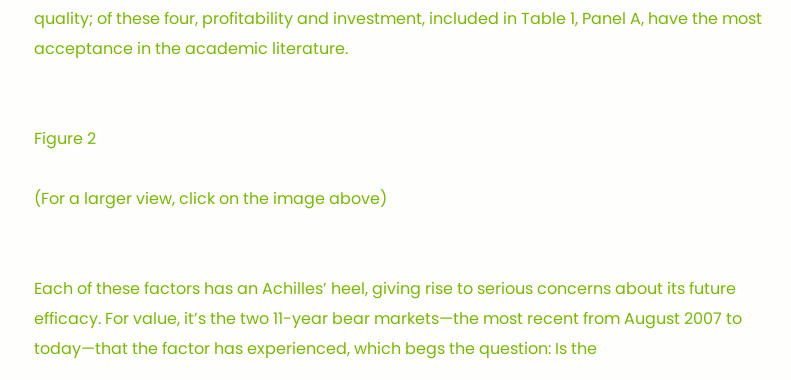quality; of these four, profitability and investment, included in Table 1, Panel A, have the most acceptance in the academic literature.


Figure 2

(For a larger view, click on the image above)


Each of these factors has an Achilles’ heel, giving rise to serious concerns about its future efficacy. For value, it’s the two 11-year bear markets—the most recent from August 2007 to today—that the factor has experienced, which begs the question: Is the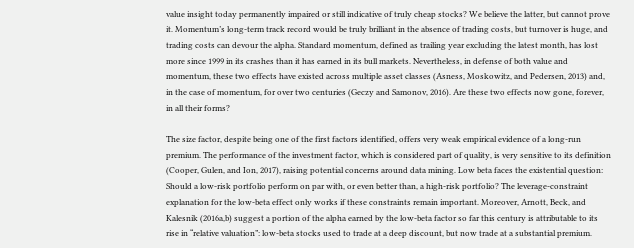value insight today permanently impaired or still indicative of truly cheap stocks? We believe the latter, but cannot prove it. Momentum’s long-term track record would be truly brilliant in the absence of trading costs, but turnover is huge, and trading costs can devour the alpha. Standard momentum, defined as trailing year excluding the latest month, has lost more since 1999 in its crashes than it has earned in its bull markets. Nevertheless, in defense of both value and momentum, these two effects have existed across multiple asset classes (Asness, Moskowitz, and Pedersen, 2013) and, in the case of momentum, for over two centuries (Geczy and Samonov, 2016). Are these two effects now gone, forever, in all their forms?

The size factor, despite being one of the first factors identified, offers very weak empirical evidence of a long-run premium. The performance of the investment factor, which is considered part of quality, is very sensitive to its definition (Cooper, Gulen, and Ion, 2017), raising potential concerns around data mining. Low beta faces the existential question: Should a low-risk portfolio perform on par with, or even better than, a high-risk portfolio? The leverage-constraint explanation for the low-beta effect only works if these constraints remain important. Moreover, Arnott, Beck, and Kalesnik (2016a,b) suggest a portion of the alpha earned by the low-beta factor so far this century is attributable to its rise in “relative valuation”: low-beta stocks used to trade at a deep discount, but now trade at a substantial premium.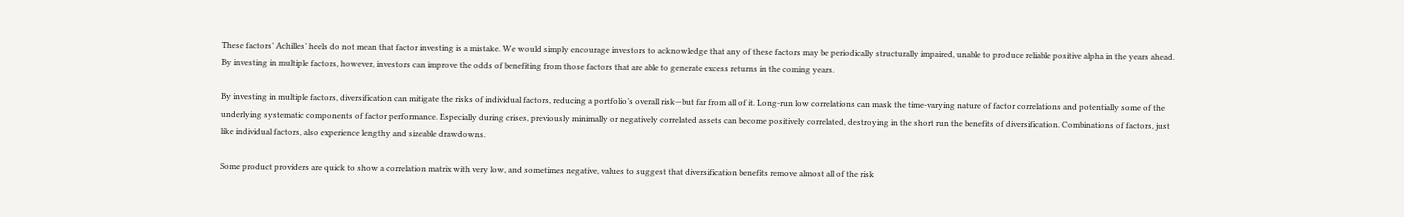These factors’ Achilles’ heels do not mean that factor investing is a mistake. We would simply encourage investors to acknowledge that any of these factors may be periodically structurally impaired, unable to produce reliable positive alpha in the years ahead. By investing in multiple factors, however, investors can improve the odds of benefiting from those factors that are able to generate excess returns in the coming years.

By investing in multiple factors, diversification can mitigate the risks of individual factors, reducing a portfolio’s overall risk—but far from all of it. Long-run low correlations can mask the time-varying nature of factor correlations and potentially some of the underlying systematic components of factor performance. Especially during crises, previously minimally or negatively correlated assets can become positively correlated, destroying in the short run the benefits of diversification. Combinations of factors, just like individual factors, also experience lengthy and sizeable drawdowns.

Some product providers are quick to show a correlation matrix with very low, and sometimes negative, values to suggest that diversification benefits remove almost all of the risk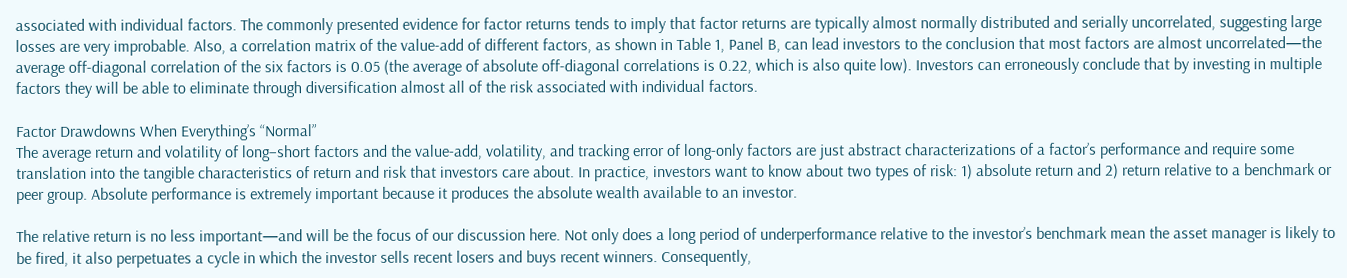associated with individual factors. The commonly presented evidence for factor returns tends to imply that factor returns are typically almost normally distributed and serially uncorrelated, suggesting large losses are very improbable. Also, a correlation matrix of the value-add of different factors, as shown in Table 1, Panel B, can lead investors to the conclusion that most factors are almost uncorrelated—the average off-diagonal correlation of the six factors is 0.05 (the average of absolute off-diagonal correlations is 0.22, which is also quite low). Investors can erroneously conclude that by investing in multiple factors they will be able to eliminate through diversification almost all of the risk associated with individual factors.

Factor Drawdowns When Everything’s “Normal”
The average return and volatility of long–short factors and the value-add, volatility, and tracking error of long-only factors are just abstract characterizations of a factor’s performance and require some translation into the tangible characteristics of return and risk that investors care about. In practice, investors want to know about two types of risk: 1) absolute return and 2) return relative to a benchmark or peer group. Absolute performance is extremely important because it produces the absolute wealth available to an investor.

The relative return is no less important—and will be the focus of our discussion here. Not only does a long period of underperformance relative to the investor’s benchmark mean the asset manager is likely to be fired, it also perpetuates a cycle in which the investor sells recent losers and buys recent winners. Consequently,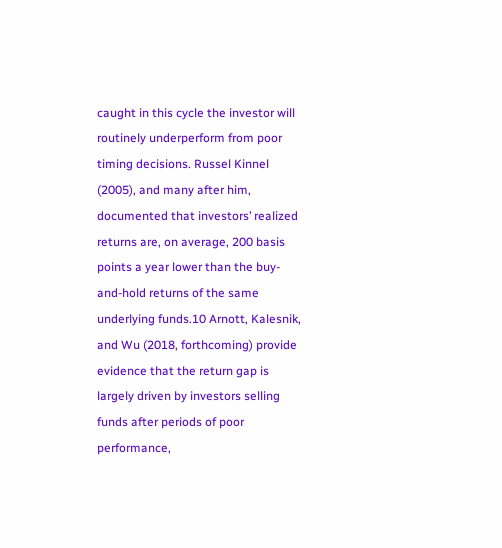caught in this cycle the investor will routinely underperform from poor timing decisions. Russel Kinnel (2005), and many after him, documented that investors’ realized returns are, on average, 200 basis points a year lower than the buy-and-hold returns of the same underlying funds.10 Arnott, Kalesnik, and Wu (2018, forthcoming) provide evidence that the return gap is largely driven by investors selling funds after periods of poor performance,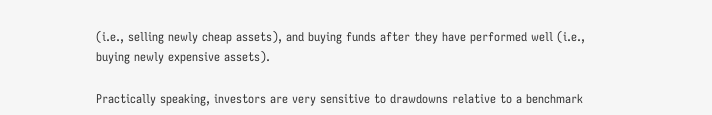(i.e., selling newly cheap assets), and buying funds after they have performed well (i.e., buying newly expensive assets).

Practically speaking, investors are very sensitive to drawdowns relative to a benchmark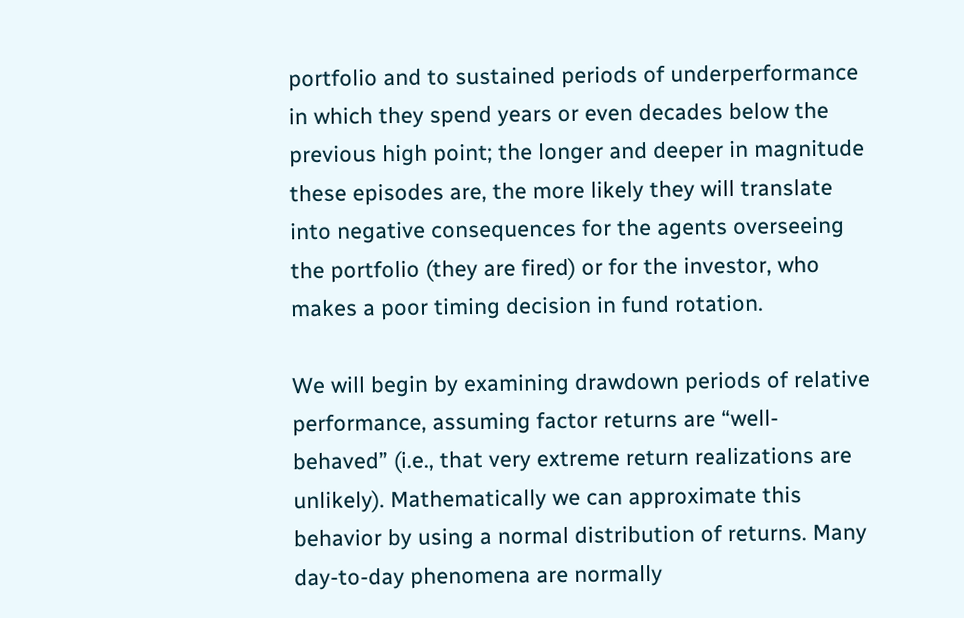portfolio and to sustained periods of underperformance in which they spend years or even decades below the previous high point; the longer and deeper in magnitude these episodes are, the more likely they will translate into negative consequences for the agents overseeing the portfolio (they are fired) or for the investor, who makes a poor timing decision in fund rotation.

We will begin by examining drawdown periods of relative performance, assuming factor returns are “well-behaved” (i.e., that very extreme return realizations are unlikely). Mathematically we can approximate this behavior by using a normal distribution of returns. Many day-to-day phenomena are normally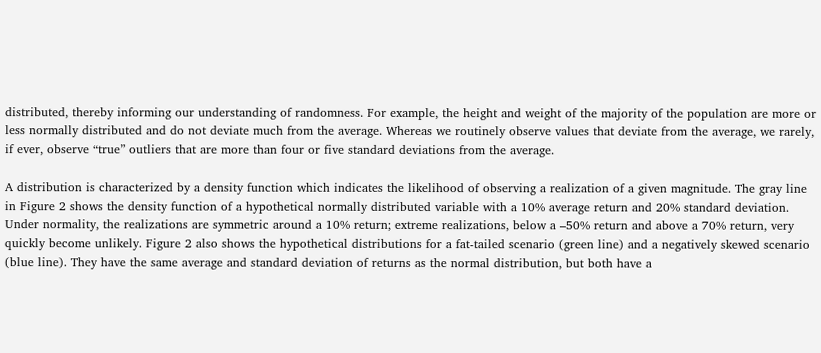distributed, thereby informing our understanding of randomness. For example, the height and weight of the majority of the population are more or less normally distributed and do not deviate much from the average. Whereas we routinely observe values that deviate from the average, we rarely, if ever, observe “true” outliers that are more than four or five standard deviations from the average.

A distribution is characterized by a density function which indicates the likelihood of observing a realization of a given magnitude. The gray line in Figure 2 shows the density function of a hypothetical normally distributed variable with a 10% average return and 20% standard deviation. Under normality, the realizations are symmetric around a 10% return; extreme realizations, below a –50% return and above a 70% return, very quickly become unlikely. Figure 2 also shows the hypothetical distributions for a fat-tailed scenario (green line) and a negatively skewed scenario (blue line). They have the same average and standard deviation of returns as the normal distribution, but both have a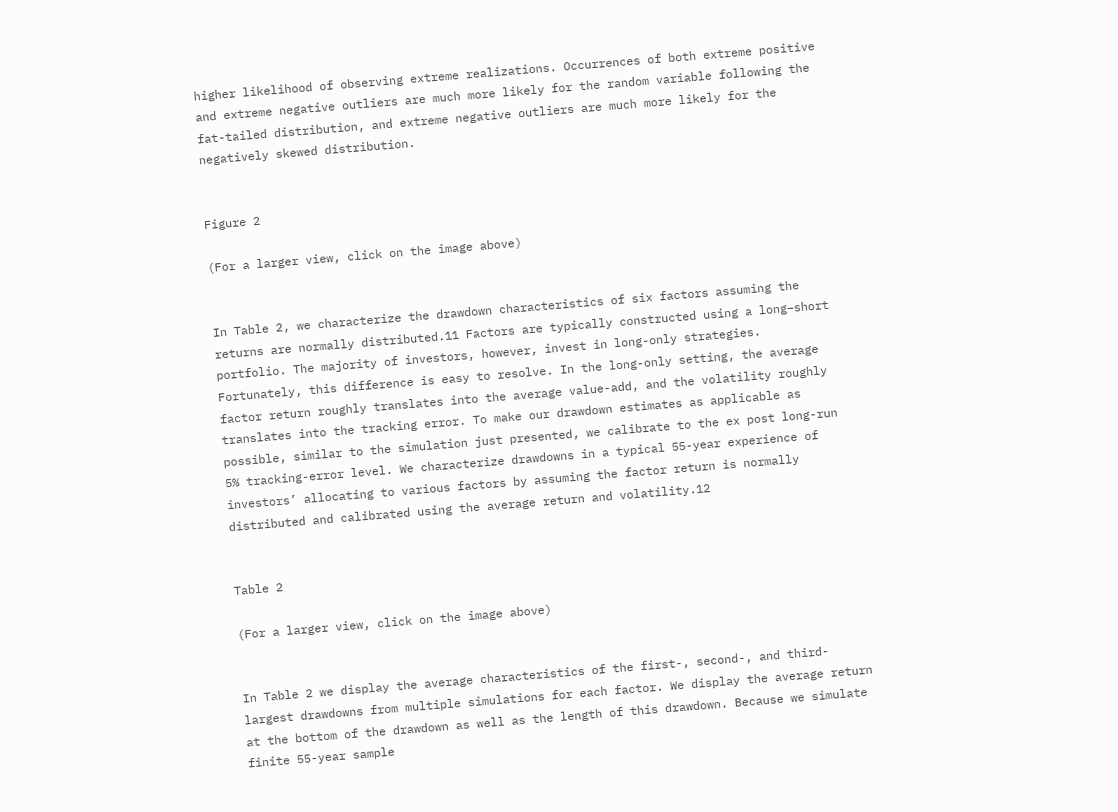higher likelihood of observing extreme realizations. Occurrences of both extreme positive and extreme negative outliers are much more likely for the random variable following the fat-tailed distribution, and extreme negative outliers are much more likely for the negatively skewed distribution.


Figure 2

(For a larger view, click on the image above)


In Table 2, we characterize the drawdown characteristics of six factors assuming the returns are normally distributed.11 Factors are typically constructed using a long–short portfolio. The majority of investors, however, invest in long-only strategies. Fortunately, this difference is easy to resolve. In the long-only setting, the average factor return roughly translates into the average value-add, and the volatility roughly translates into the tracking error. To make our drawdown estimates as applicable as possible, similar to the simulation just presented, we calibrate to the ex post long-run 5% tracking-error level. We characterize drawdowns in a typical 55-year experience of investors’ allocating to various factors by assuming the factor return is normally distributed and calibrated using the average return and volatility.12


Table 2

(For a larger view, click on the image above)


In Table 2 we display the average characteristics of the first-, second-, and third-largest drawdowns from multiple simulations for each factor. We display the average return at the bottom of the drawdown as well as the length of this drawdown. Because we simulate finite 55-year sample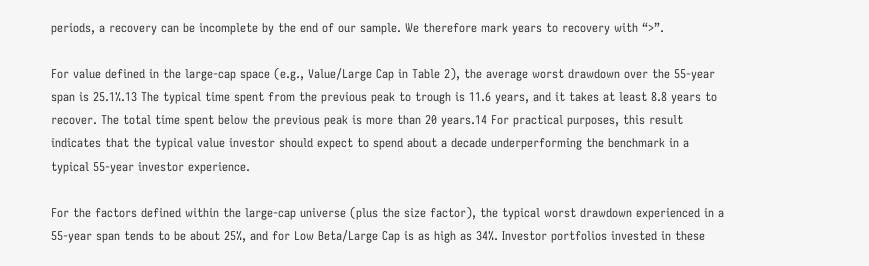periods, a recovery can be incomplete by the end of our sample. We therefore mark years to recovery with “>”.

For value defined in the large-cap space (e.g., Value/Large Cap in Table 2), the average worst drawdown over the 55-year span is 25.1%.13 The typical time spent from the previous peak to trough is 11.6 years, and it takes at least 8.8 years to recover. The total time spent below the previous peak is more than 20 years.14 For practical purposes, this result indicates that the typical value investor should expect to spend about a decade underperforming the benchmark in a typical 55-year investor experience.

For the factors defined within the large-cap universe (plus the size factor), the typical worst drawdown experienced in a 55-year span tends to be about 25%, and for Low Beta/Large Cap is as high as 34%. Investor portfolios invested in these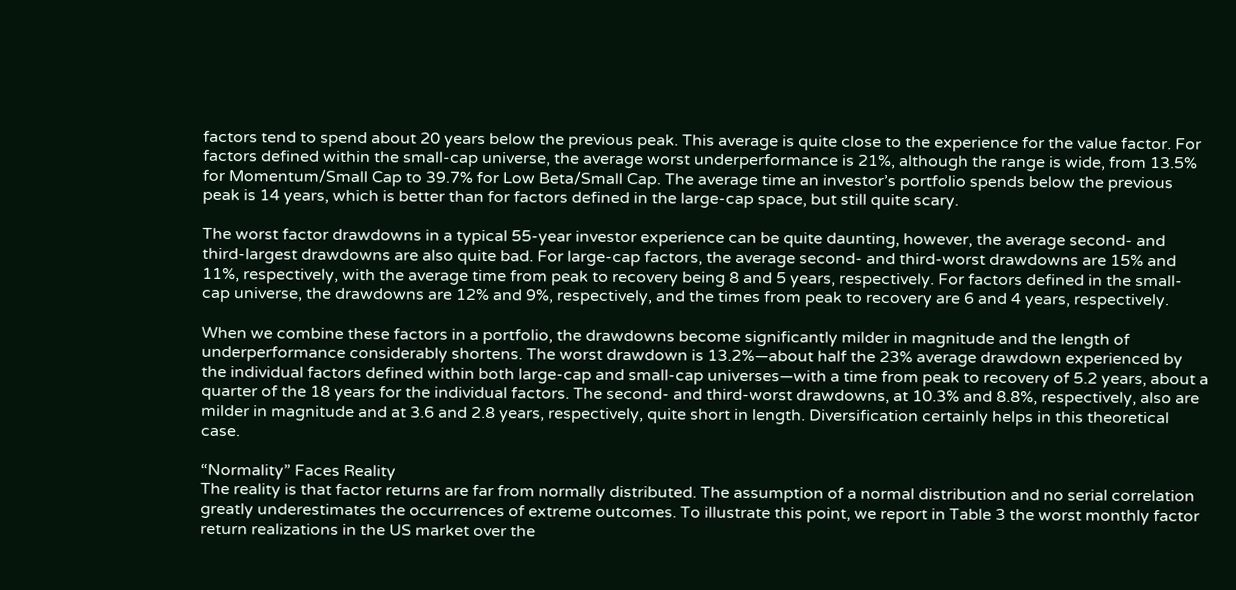factors tend to spend about 20 years below the previous peak. This average is quite close to the experience for the value factor. For factors defined within the small-cap universe, the average worst underperformance is 21%, although the range is wide, from 13.5% for Momentum/Small Cap to 39.7% for Low Beta/Small Cap. The average time an investor’s portfolio spends below the previous peak is 14 years, which is better than for factors defined in the large-cap space, but still quite scary.

The worst factor drawdowns in a typical 55-year investor experience can be quite daunting, however, the average second- and third-largest drawdowns are also quite bad. For large-cap factors, the average second- and third-worst drawdowns are 15% and 11%, respectively, with the average time from peak to recovery being 8 and 5 years, respectively. For factors defined in the small-cap universe, the drawdowns are 12% and 9%, respectively, and the times from peak to recovery are 6 and 4 years, respectively.

When we combine these factors in a portfolio, the drawdowns become significantly milder in magnitude and the length of underperformance considerably shortens. The worst drawdown is 13.2%—about half the 23% average drawdown experienced by the individual factors defined within both large-cap and small-cap universes—with a time from peak to recovery of 5.2 years, about a quarter of the 18 years for the individual factors. The second- and third-worst drawdowns, at 10.3% and 8.8%, respectively, also are milder in magnitude and at 3.6 and 2.8 years, respectively, quite short in length. Diversification certainly helps in this theoretical case.

“Normality” Faces Reality
The reality is that factor returns are far from normally distributed. The assumption of a normal distribution and no serial correlation greatly underestimates the occurrences of extreme outcomes. To illustrate this point, we report in Table 3 the worst monthly factor return realizations in the US market over the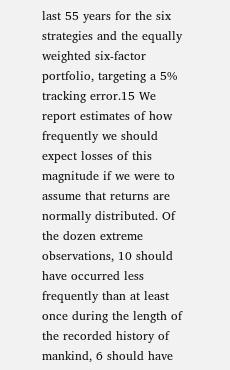last 55 years for the six strategies and the equally weighted six-factor portfolio, targeting a 5% tracking error.15 We report estimates of how frequently we should expect losses of this magnitude if we were to assume that returns are normally distributed. Of the dozen extreme observations, 10 should have occurred less frequently than at least once during the length of the recorded history of mankind, 6 should have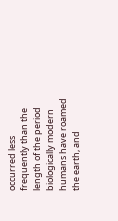occurred less frequently than the length of the period biologically modern humans have roamed the earth, and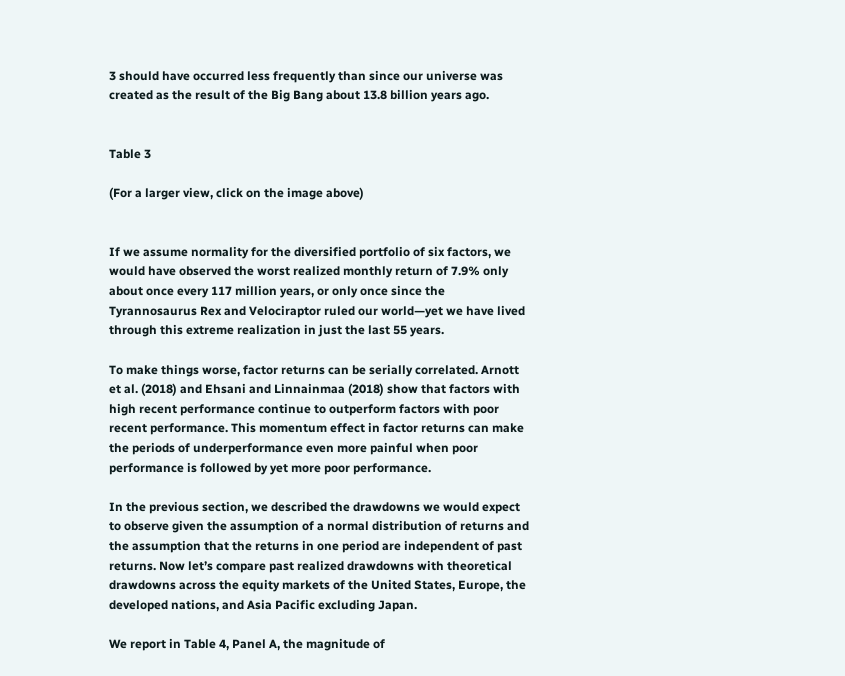3 should have occurred less frequently than since our universe was created as the result of the Big Bang about 13.8 billion years ago.


Table 3

(For a larger view, click on the image above)


If we assume normality for the diversified portfolio of six factors, we would have observed the worst realized monthly return of 7.9% only about once every 117 million years, or only once since the Tyrannosaurus Rex and Velociraptor ruled our world—yet we have lived through this extreme realization in just the last 55 years.

To make things worse, factor returns can be serially correlated. Arnott et al. (2018) and Ehsani and Linnainmaa (2018) show that factors with high recent performance continue to outperform factors with poor recent performance. This momentum effect in factor returns can make the periods of underperformance even more painful when poor performance is followed by yet more poor performance.

In the previous section, we described the drawdowns we would expect to observe given the assumption of a normal distribution of returns and the assumption that the returns in one period are independent of past returns. Now let’s compare past realized drawdowns with theoretical drawdowns across the equity markets of the United States, Europe, the developed nations, and Asia Pacific excluding Japan.

We report in Table 4, Panel A, the magnitude of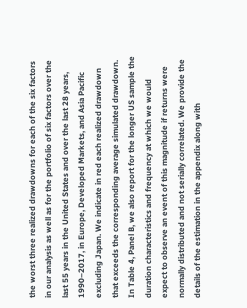the worst three realized drawdowns for each of the six factors in our analysis as well as for the portfolio of six factors over the last 55 years in the United States and over the last 28 years, 1990–2017, in Europe, Developed Markets, and Asia Pacific excluding Japan. We indicate in red each realized drawdown that exceeds the corresponding average simulated drawdown. In Table 4, Panel B, we also report for the longer US sample the duration characteristics and frequency at which we would expect to observe an event of this magnitude if returns were normally distributed and not serially correlated. We provide the details of the estimation in the appendix along with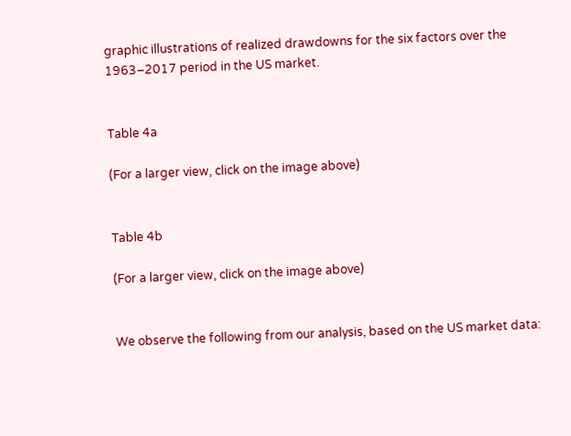graphic illustrations of realized drawdowns for the six factors over the 1963–2017 period in the US market.


Table 4a

(For a larger view, click on the image above)


Table 4b

(For a larger view, click on the image above)


We observe the following from our analysis, based on the US market data: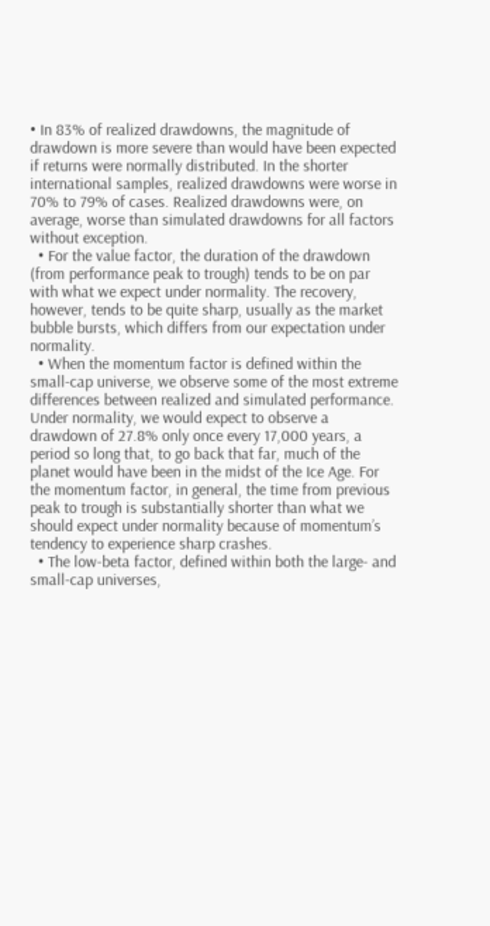• In 83% of realized drawdowns, the magnitude of drawdown is more severe than would have been expected if returns were normally distributed. In the shorter international samples, realized drawdowns were worse in 70% to 79% of cases. Realized drawdowns were, on average, worse than simulated drawdowns for all factors without exception.
  • For the value factor, the duration of the drawdown (from performance peak to trough) tends to be on par with what we expect under normality. The recovery, however, tends to be quite sharp, usually as the market bubble bursts, which differs from our expectation under normality.
  • When the momentum factor is defined within the small-cap universe, we observe some of the most extreme differences between realized and simulated performance. Under normality, we would expect to observe a drawdown of 27.8% only once every 17,000 years, a period so long that, to go back that far, much of the planet would have been in the midst of the Ice Age. For the momentum factor, in general, the time from previous peak to trough is substantially shorter than what we should expect under normality because of momentum’s tendency to experience sharp crashes.
  • The low-beta factor, defined within both the large- and small-cap universes,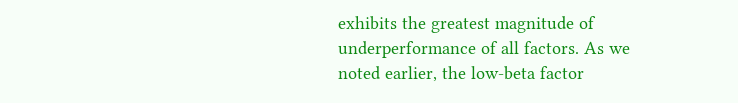exhibits the greatest magnitude of underperformance of all factors. As we noted earlier, the low-beta factor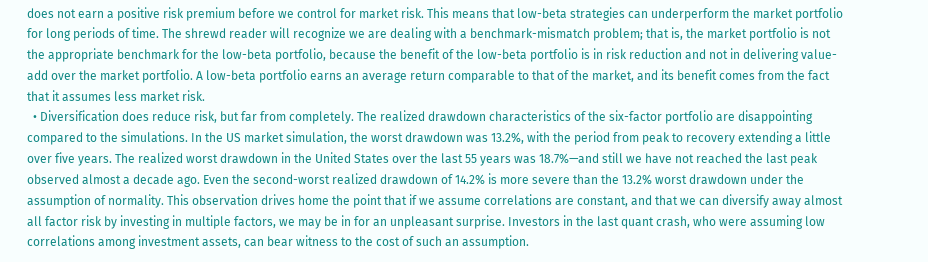does not earn a positive risk premium before we control for market risk. This means that low-beta strategies can underperform the market portfolio for long periods of time. The shrewd reader will recognize we are dealing with a benchmark-mismatch problem; that is, the market portfolio is not the appropriate benchmark for the low-beta portfolio, because the benefit of the low-beta portfolio is in risk reduction and not in delivering value-add over the market portfolio. A low-beta portfolio earns an average return comparable to that of the market, and its benefit comes from the fact that it assumes less market risk.
  • Diversification does reduce risk, but far from completely. The realized drawdown characteristics of the six-factor portfolio are disappointing compared to the simulations. In the US market simulation, the worst drawdown was 13.2%, with the period from peak to recovery extending a little over five years. The realized worst drawdown in the United States over the last 55 years was 18.7%—and still we have not reached the last peak observed almost a decade ago. Even the second-worst realized drawdown of 14.2% is more severe than the 13.2% worst drawdown under the assumption of normality. This observation drives home the point that if we assume correlations are constant, and that we can diversify away almost all factor risk by investing in multiple factors, we may be in for an unpleasant surprise. Investors in the last quant crash, who were assuming low correlations among investment assets, can bear witness to the cost of such an assumption.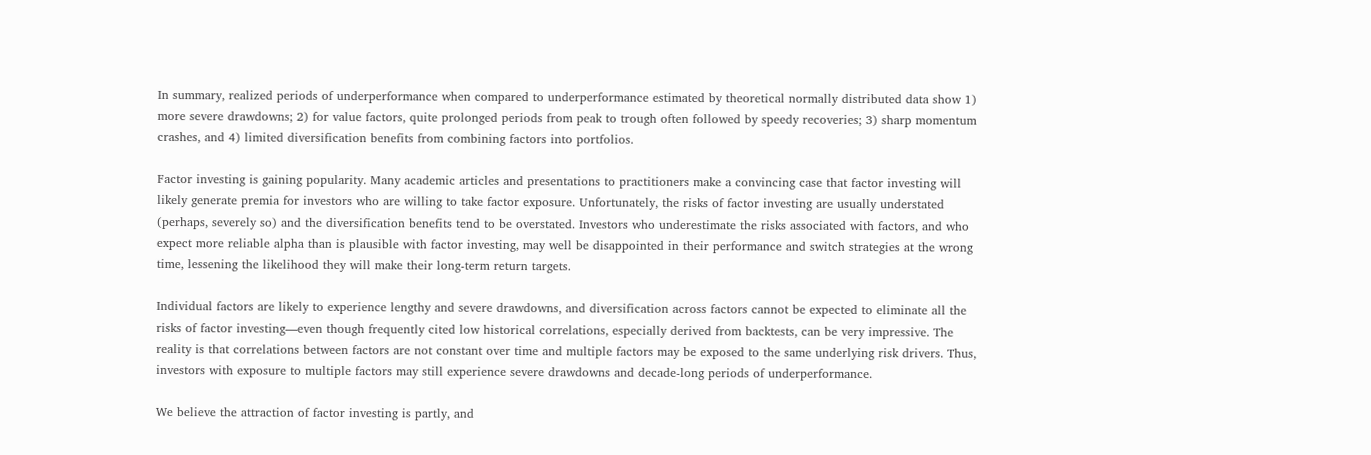In summary, realized periods of underperformance when compared to underperformance estimated by theoretical normally distributed data show 1) more severe drawdowns; 2) for value factors, quite prolonged periods from peak to trough often followed by speedy recoveries; 3) sharp momentum crashes, and 4) limited diversification benefits from combining factors into portfolios.

Factor investing is gaining popularity. Many academic articles and presentations to practitioners make a convincing case that factor investing will likely generate premia for investors who are willing to take factor exposure. Unfortunately, the risks of factor investing are usually understated (perhaps, severely so) and the diversification benefits tend to be overstated. Investors who underestimate the risks associated with factors, and who expect more reliable alpha than is plausible with factor investing, may well be disappointed in their performance and switch strategies at the wrong time, lessening the likelihood they will make their long-term return targets.

Individual factors are likely to experience lengthy and severe drawdowns, and diversification across factors cannot be expected to eliminate all the risks of factor investing—even though frequently cited low historical correlations, especially derived from backtests, can be very impressive. The reality is that correlations between factors are not constant over time and multiple factors may be exposed to the same underlying risk drivers. Thus, investors with exposure to multiple factors may still experience severe drawdowns and decade-long periods of underperformance.

We believe the attraction of factor investing is partly, and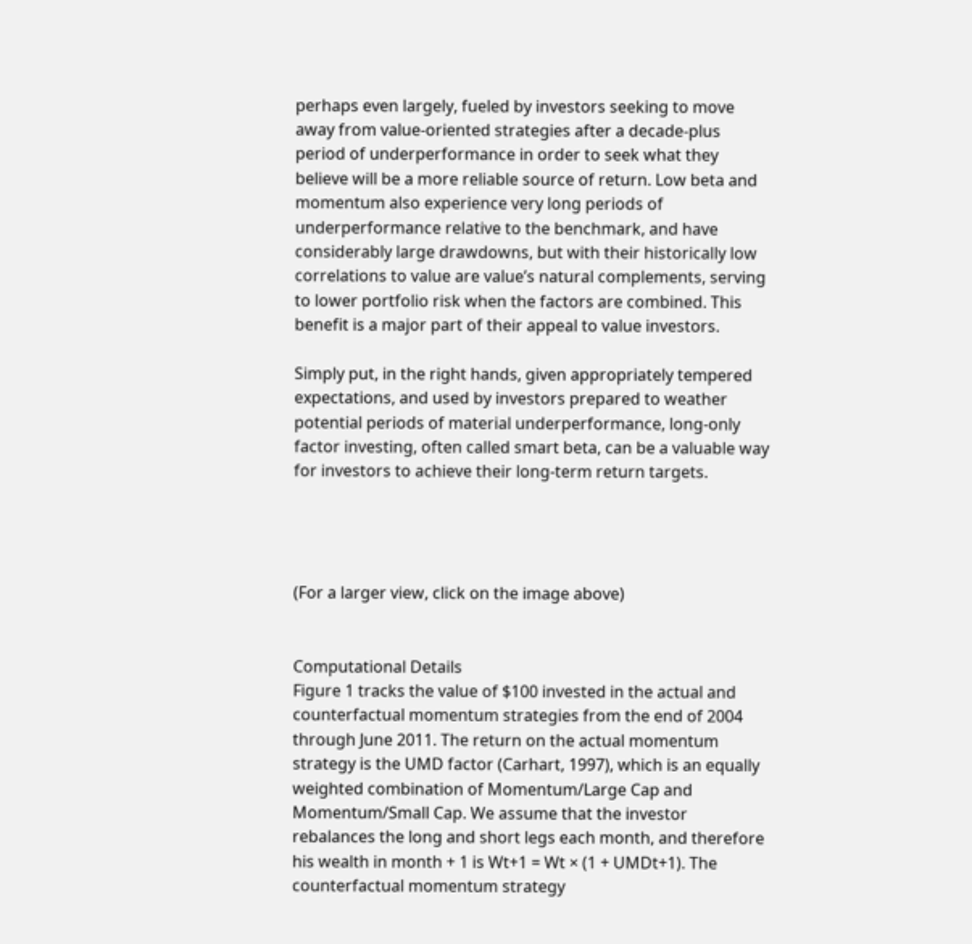perhaps even largely, fueled by investors seeking to move away from value-oriented strategies after a decade-plus period of underperformance in order to seek what they believe will be a more reliable source of return. Low beta and momentum also experience very long periods of underperformance relative to the benchmark, and have considerably large drawdowns, but with their historically low correlations to value are value’s natural complements, serving to lower portfolio risk when the factors are combined. This benefit is a major part of their appeal to value investors.

Simply put, in the right hands, given appropriately tempered expectations, and used by investors prepared to weather potential periods of material underperformance, long-only factor investing, often called smart beta, can be a valuable way for investors to achieve their long-term return targets.




(For a larger view, click on the image above)


Computational Details
Figure 1 tracks the value of $100 invested in the actual and counterfactual momentum strategies from the end of 2004 through June 2011. The return on the actual momentum strategy is the UMD factor (Carhart, 1997), which is an equally weighted combination of Momentum/Large Cap and Momentum/Small Cap. We assume that the investor rebalances the long and short legs each month, and therefore his wealth in month + 1 is Wt+1 = Wt × (1 + UMDt+1). The counterfactual momentum strategy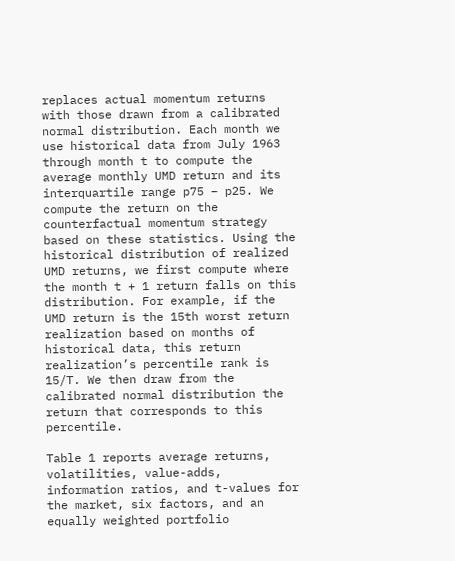replaces actual momentum returns with those drawn from a calibrated normal distribution. Each month we use historical data from July 1963 through month t to compute the average monthly UMD return and its interquartile range p75 – p25. We compute the return on the counterfactual momentum strategy based on these statistics. Using the historical distribution of realized UMD returns, we first compute where the month t + 1 return falls on this distribution. For example, if the UMD return is the 15th worst return realization based on months of historical data, this return realization’s percentile rank is 15/T. We then draw from the calibrated normal distribution the return that corresponds to this percentile.

Table 1 reports average returns, volatilities, value-adds, information ratios, and t-values for the market, six factors, and an equally weighted portfolio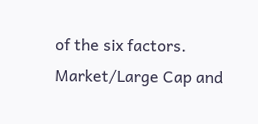of the six factors. Market/Large Cap and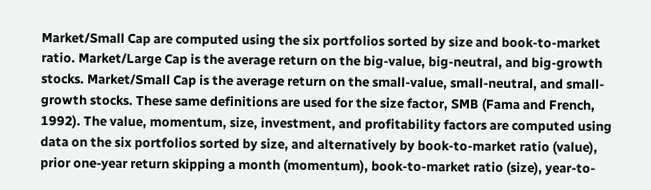Market/Small Cap are computed using the six portfolios sorted by size and book-to-market ratio. Market/Large Cap is the average return on the big-value, big-neutral, and big-growth stocks. Market/Small Cap is the average return on the small-value, small-neutral, and small-growth stocks. These same definitions are used for the size factor, SMB (Fama and French, 1992). The value, momentum, size, investment, and profitability factors are computed using data on the six portfolios sorted by size, and alternatively by book-to-market ratio (value), prior one-year return skipping a month (momentum), book-to-market ratio (size), year-to-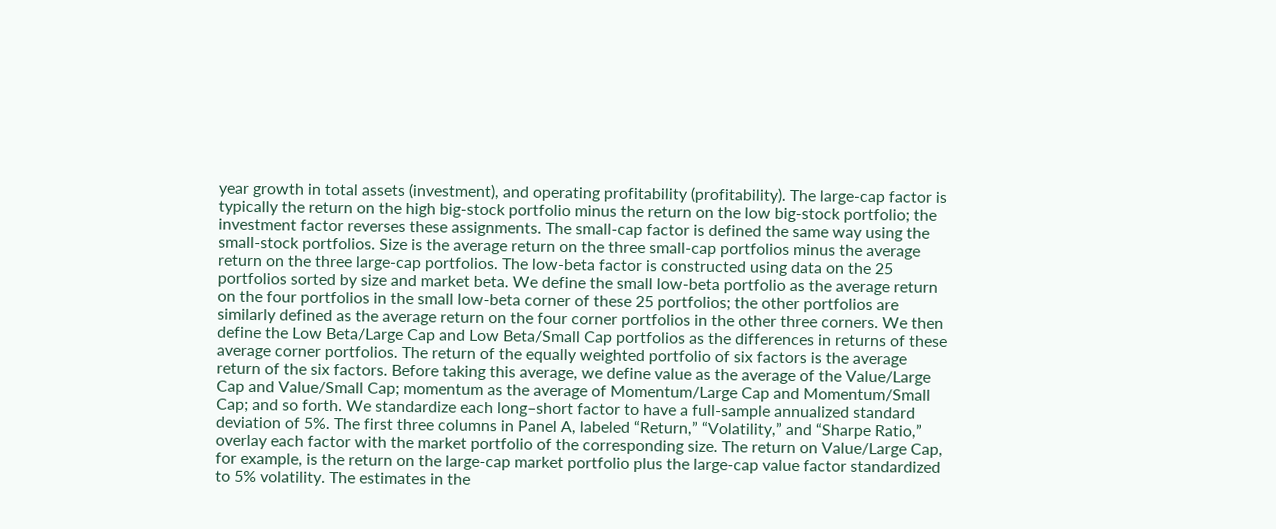year growth in total assets (investment), and operating profitability (profitability). The large-cap factor is typically the return on the high big-stock portfolio minus the return on the low big-stock portfolio; the investment factor reverses these assignments. The small-cap factor is defined the same way using the small-stock portfolios. Size is the average return on the three small-cap portfolios minus the average return on the three large-cap portfolios. The low-beta factor is constructed using data on the 25 portfolios sorted by size and market beta. We define the small low-beta portfolio as the average return on the four portfolios in the small low-beta corner of these 25 portfolios; the other portfolios are similarly defined as the average return on the four corner portfolios in the other three corners. We then define the Low Beta/Large Cap and Low Beta/Small Cap portfolios as the differences in returns of these average corner portfolios. The return of the equally weighted portfolio of six factors is the average return of the six factors. Before taking this average, we define value as the average of the Value/Large Cap and Value/Small Cap; momentum as the average of Momentum/Large Cap and Momentum/Small Cap; and so forth. We standardize each long–short factor to have a full-sample annualized standard deviation of 5%. The first three columns in Panel A, labeled “Return,” “Volatility,” and “Sharpe Ratio,” overlay each factor with the market portfolio of the corresponding size. The return on Value/Large Cap, for example, is the return on the large-cap market portfolio plus the large-cap value factor standardized to 5% volatility. The estimates in the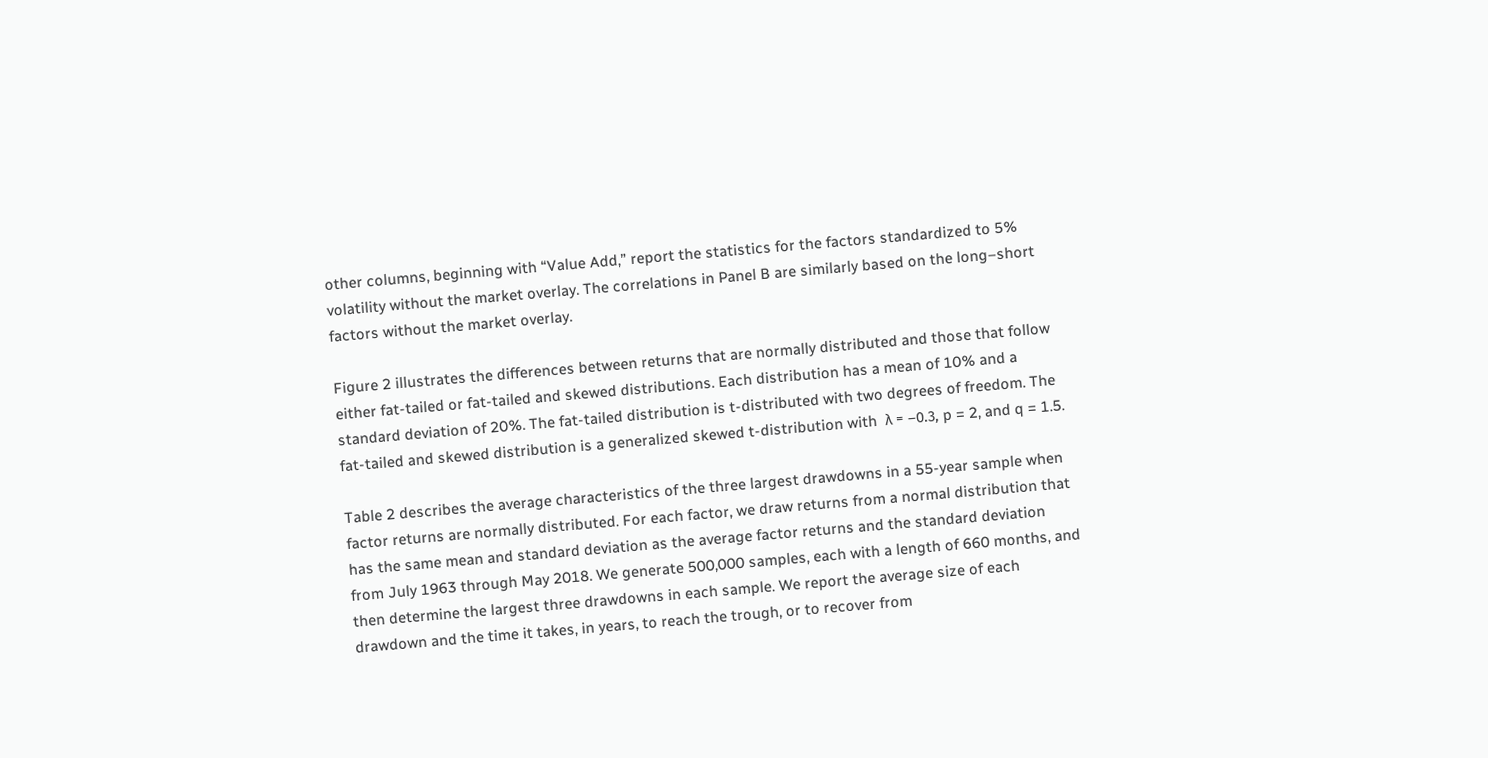other columns, beginning with “Value Add,” report the statistics for the factors standardized to 5% volatility without the market overlay. The correlations in Panel B are similarly based on the long–short factors without the market overlay.

Figure 2 illustrates the differences between returns that are normally distributed and those that follow either fat-tailed or fat-tailed and skewed distributions. Each distribution has a mean of 10% and a standard deviation of 20%. The fat-tailed distribution is t-distributed with two degrees of freedom. The fat-tailed and skewed distribution is a generalized skewed t-distribution with  λ = –0.3, p = 2, and q = 1.5.

Table 2 describes the average characteristics of the three largest drawdowns in a 55-year sample when factor returns are normally distributed. For each factor, we draw returns from a normal distribution that has the same mean and standard deviation as the average factor returns and the standard deviation from July 1963 through May 2018. We generate 500,000 samples, each with a length of 660 months, and then determine the largest three drawdowns in each sample. We report the average size of each drawdown and the time it takes, in years, to reach the trough, or to recover from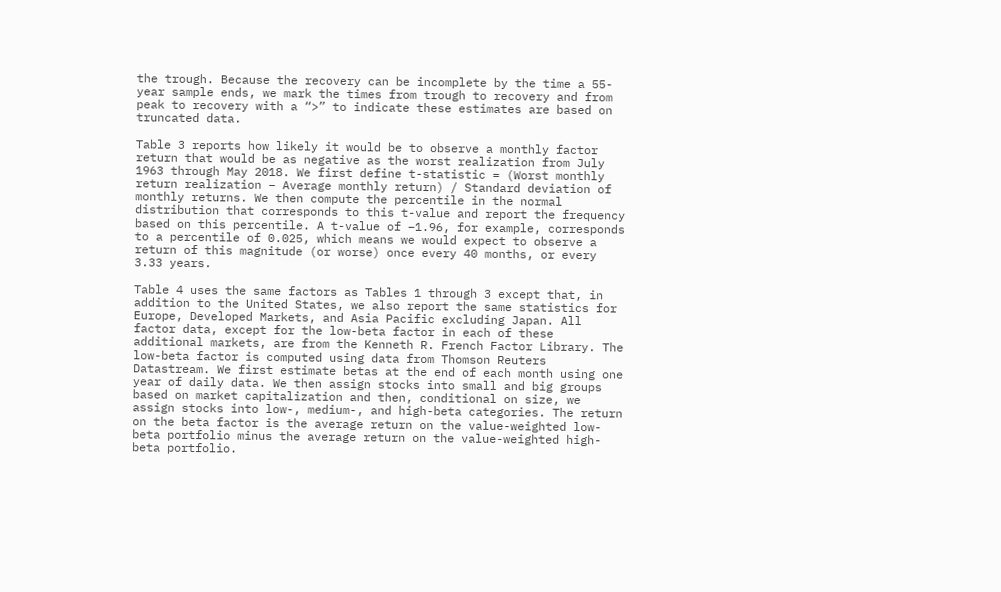the trough. Because the recovery can be incomplete by the time a 55-year sample ends, we mark the times from trough to recovery and from peak to recovery with a “>” to indicate these estimates are based on truncated data.

Table 3 reports how likely it would be to observe a monthly factor return that would be as negative as the worst realization from July 1963 through May 2018. We first define t-statistic = (Worst monthly return realization − Average monthly return) / Standard deviation of monthly returns. We then compute the percentile in the normal distribution that corresponds to this t-value and report the frequency based on this percentile. A t-value of –1.96, for example, corresponds to a percentile of 0.025, which means we would expect to observe a return of this magnitude (or worse) once every 40 months, or every 3.33 years.

Table 4 uses the same factors as Tables 1 through 3 except that, in addition to the United States, we also report the same statistics for Europe, Developed Markets, and Asia Pacific excluding Japan. All factor data, except for the low-beta factor in each of these additional markets, are from the Kenneth R. French Factor Library. The low-beta factor is computed using data from Thomson Reuters Datastream. We first estimate betas at the end of each month using one year of daily data. We then assign stocks into small and big groups based on market capitalization and then, conditional on size, we assign stocks into low-, medium-, and high-beta categories. The return on the beta factor is the average return on the value-weighted low-beta portfolio minus the average return on the value-weighted high-beta portfolio.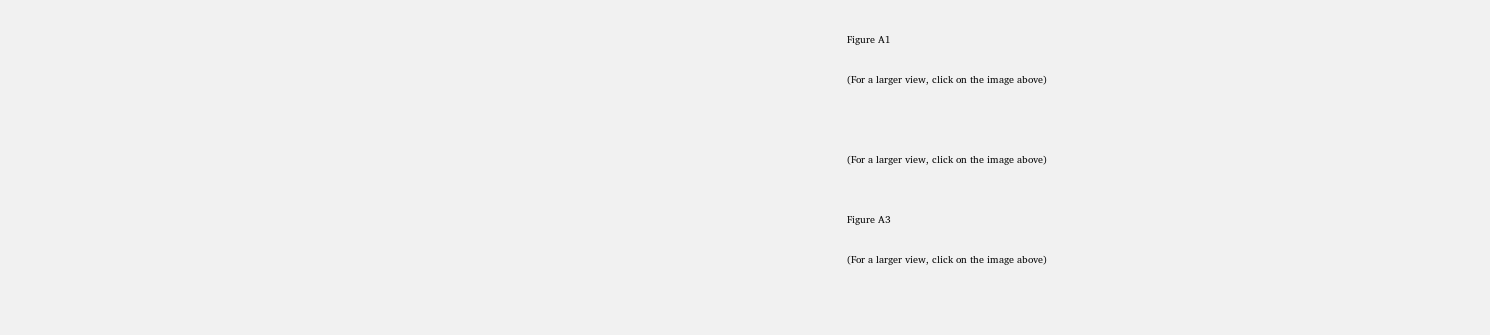Figure A1

(For a larger view, click on the image above)



(For a larger view, click on the image above)


Figure A3

(For a larger view, click on the image above)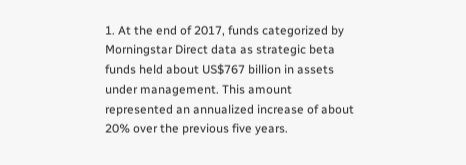1. At the end of 2017, funds categorized by Morningstar Direct data as strategic beta funds held about US$767 billion in assets under management. This amount represented an annualized increase of about 20% over the previous five years.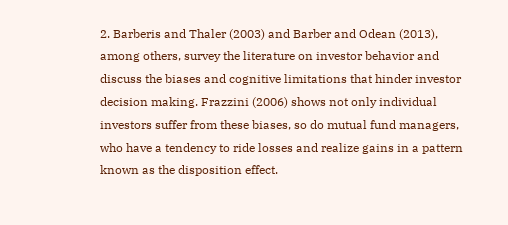2. Barberis and Thaler (2003) and Barber and Odean (2013), among others, survey the literature on investor behavior and discuss the biases and cognitive limitations that hinder investor decision making. Frazzini (2006) shows not only individual investors suffer from these biases, so do mutual fund managers, who have a tendency to ride losses and realize gains in a pattern known as the disposition effect.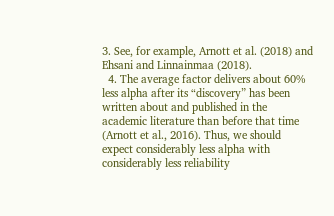3. See, for example, Arnott et al. (2018) and Ehsani and Linnainmaa (2018).
  4. The average factor delivers about 60% less alpha after its “discovery” has been written about and published in the academic literature than before that time (Arnott et al., 2016). Thus, we should expect considerably less alpha with considerably less reliability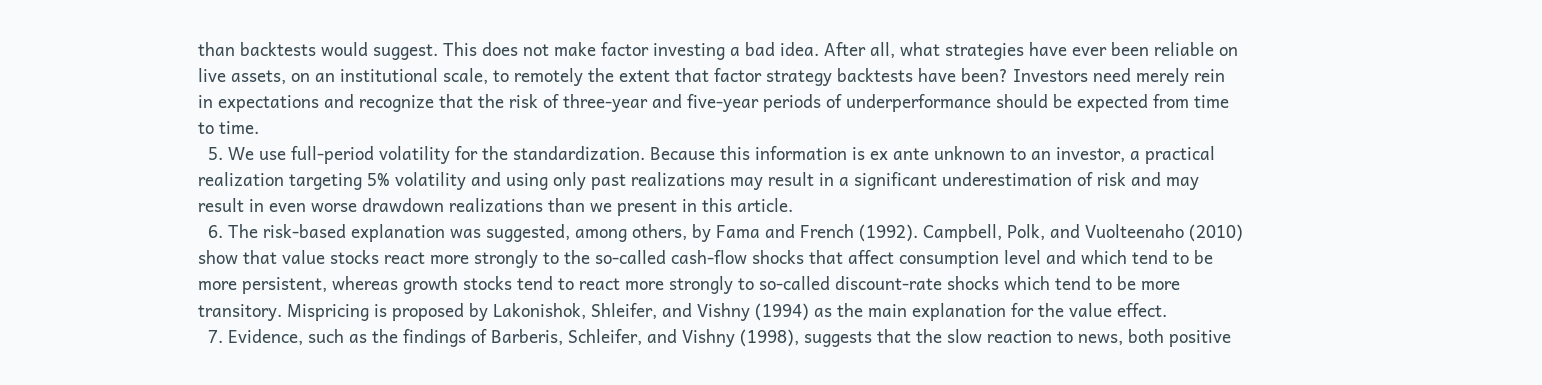than backtests would suggest. This does not make factor investing a bad idea. After all, what strategies have ever been reliable on live assets, on an institutional scale, to remotely the extent that factor strategy backtests have been? Investors need merely rein in expectations and recognize that the risk of three-year and five-year periods of underperformance should be expected from time to time.
  5. We use full-period volatility for the standardization. Because this information is ex ante unknown to an investor, a practical realization targeting 5% volatility and using only past realizations may result in a significant underestimation of risk and may result in even worse drawdown realizations than we present in this article.
  6. The risk-based explanation was suggested, among others, by Fama and French (1992). Campbell, Polk, and Vuolteenaho (2010) show that value stocks react more strongly to the so-called cash-flow shocks that affect consumption level and which tend to be more persistent, whereas growth stocks tend to react more strongly to so-called discount-rate shocks which tend to be more transitory. Mispricing is proposed by Lakonishok, Shleifer, and Vishny (1994) as the main explanation for the value effect.
  7. Evidence, such as the findings of Barberis, Schleifer, and Vishny (1998), suggests that the slow reaction to news, both positive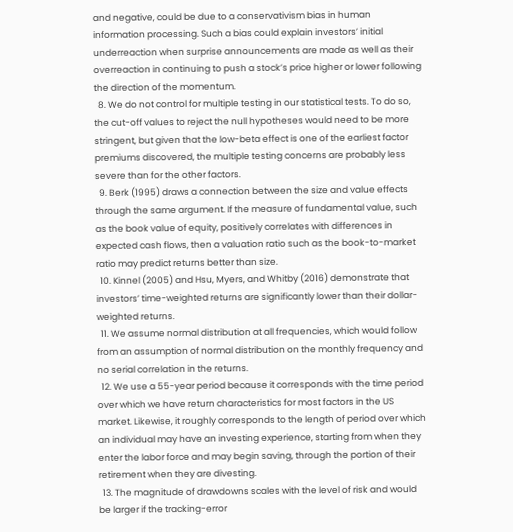and negative, could be due to a conservativism bias in human information processing. Such a bias could explain investors’ initial underreaction when surprise announcements are made as well as their overreaction in continuing to push a stock’s price higher or lower following the direction of the momentum.
  8. We do not control for multiple testing in our statistical tests. To do so, the cut-off values to reject the null hypotheses would need to be more stringent, but given that the low-beta effect is one of the earliest factor premiums discovered, the multiple testing concerns are probably less severe than for the other factors.
  9. Berk (1995) draws a connection between the size and value effects through the same argument. If the measure of fundamental value, such as the book value of equity, positively correlates with differences in expected cash flows, then a valuation ratio such as the book-to-market ratio may predict returns better than size.
  10. Kinnel (2005) and Hsu, Myers, and Whitby (2016) demonstrate that investors’ time-weighted returns are significantly lower than their dollar-weighted returns.
  11. We assume normal distribution at all frequencies, which would follow from an assumption of normal distribution on the monthly frequency and no serial correlation in the returns.
  12. We use a 55-year period because it corresponds with the time period over which we have return characteristics for most factors in the US market. Likewise, it roughly corresponds to the length of period over which an individual may have an investing experience, starting from when they enter the labor force and may begin saving, through the portion of their retirement when they are divesting.
  13. The magnitude of drawdowns scales with the level of risk and would be larger if the tracking-error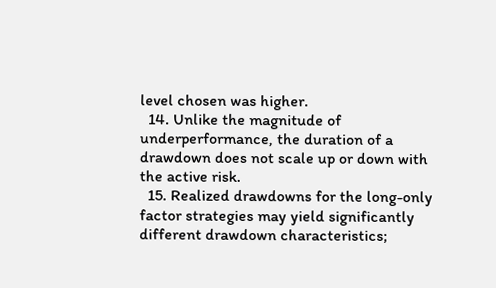level chosen was higher.
  14. Unlike the magnitude of underperformance, the duration of a drawdown does not scale up or down with the active risk.
  15. Realized drawdowns for the long-only factor strategies may yield significantly different drawdown characteristics;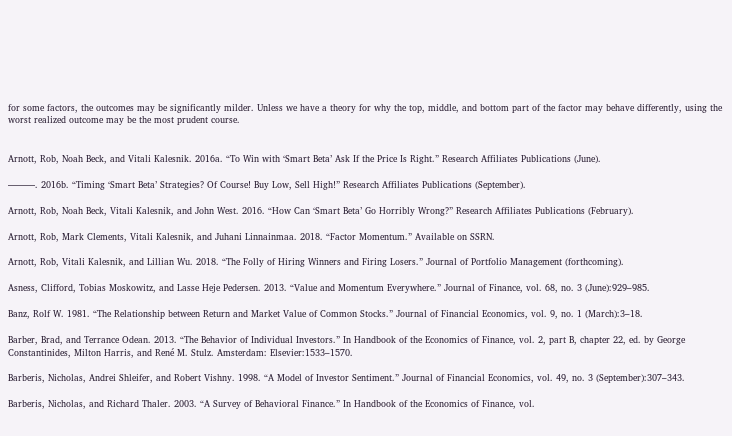for some factors, the outcomes may be significantly milder. Unless we have a theory for why the top, middle, and bottom part of the factor may behave differently, using the worst realized outcome may be the most prudent course.


Arnott, Rob, Noah Beck, and Vitali Kalesnik. 2016a. “To Win with ‘Smart Beta’ Ask If the Price Is Right.” Research Affiliates Publications (June).

———. 2016b. “Timing ‘Smart Beta’ Strategies? Of Course! Buy Low, Sell High!” Research Affiliates Publications (September).

Arnott, Rob, Noah Beck, Vitali Kalesnik, and John West. 2016. “How Can ‘Smart Beta’ Go Horribly Wrong?” Research Affiliates Publications (February).

Arnott, Rob, Mark Clements, Vitali Kalesnik, and Juhani Linnainmaa. 2018. “Factor Momentum.” Available on SSRN.

Arnott, Rob, Vitali Kalesnik, and Lillian Wu. 2018. “The Folly of Hiring Winners and Firing Losers.” Journal of Portfolio Management (forthcoming).

Asness, Clifford, Tobias Moskowitz, and Lasse Heje Pedersen. 2013. “Value and Momentum Everywhere.” Journal of Finance, vol. 68, no. 3 (June):929–985.

Banz, Rolf W. 1981. “The Relationship between Return and Market Value of Common Stocks.” Journal of Financial Economics, vol. 9, no. 1 (March):3–18.

Barber, Brad, and Terrance Odean. 2013. “The Behavior of Individual Investors.” In Handbook of the Economics of Finance, vol. 2, part B, chapter 22, ed. by George Constantinides, Milton Harris, and René M. Stulz. Amsterdam: Elsevier:1533–1570.

Barberis, Nicholas, Andrei Shleifer, and Robert Vishny. 1998. “A Model of Investor Sentiment.” Journal of Financial Economics, vol. 49, no. 3 (September):307–343.

Barberis, Nicholas, and Richard Thaler. 2003. “A Survey of Behavioral Finance.” In Handbook of the Economics of Finance, vol.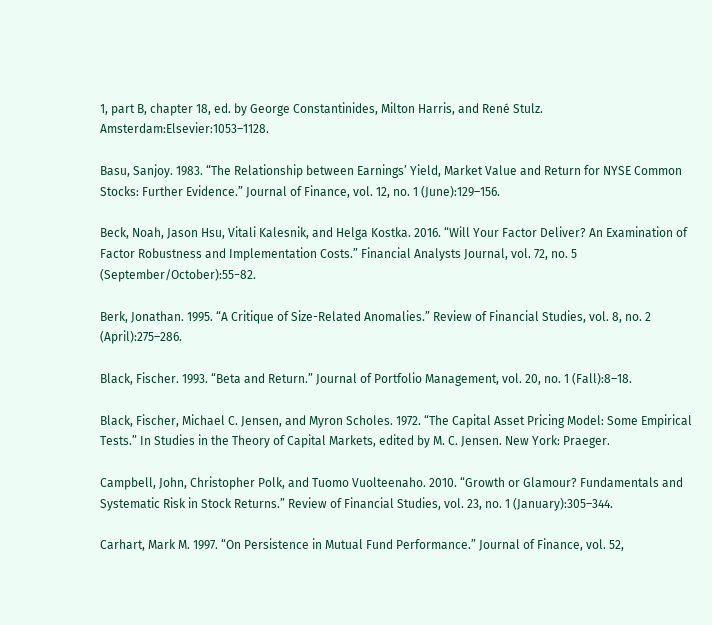1, part B, chapter 18, ed. by George Constantinides, Milton Harris, and René Stulz. Amsterdam:Elsevier:1053–1128.

Basu, Sanjoy. 1983. “The Relationship between Earnings’ Yield, Market Value and Return for NYSE Common Stocks: Further Evidence.” Journal of Finance, vol. 12, no. 1 (June):129–156.

Beck, Noah, Jason Hsu, Vitali Kalesnik, and Helga Kostka. 2016. “Will Your Factor Deliver? An Examination of Factor Robustness and Implementation Costs.” Financial Analysts Journal, vol. 72, no. 5 (September/October):55−82.

Berk, Jonathan. 1995. “A Critique of Size-Related Anomalies.” Review of Financial Studies, vol. 8, no. 2 (April):275–286.

Black, Fischer. 1993. “Beta and Return.” Journal of Portfolio Management, vol. 20, no. 1 (Fall):8–18.

Black, Fischer, Michael C. Jensen, and Myron Scholes. 1972. “The Capital Asset Pricing Model: Some Empirical Tests.” In Studies in the Theory of Capital Markets, edited by M. C. Jensen. New York: Praeger.

Campbell, John, Christopher Polk, and Tuomo Vuolteenaho. 2010. “Growth or Glamour? Fundamentals and Systematic Risk in Stock Returns.” Review of Financial Studies, vol. 23, no. 1 (January):305–344.

Carhart, Mark M. 1997. “On Persistence in Mutual Fund Performance.” Journal of Finance, vol. 52,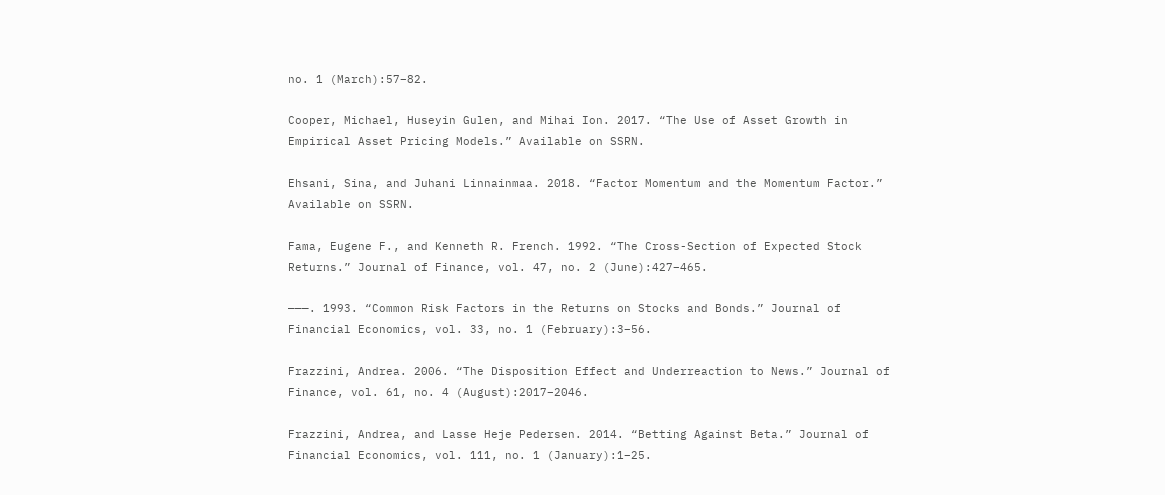no. 1 (March):57–82.

Cooper, Michael, Huseyin Gulen, and Mihai Ion. 2017. “The Use of Asset Growth in Empirical Asset Pricing Models.” Available on SSRN.

Ehsani, Sina, and Juhani Linnainmaa. 2018. “Factor Momentum and the Momentum Factor.” Available on SSRN.

Fama, Eugene F., and Kenneth R. French. 1992. “The Cross-Section of Expected Stock Returns.” Journal of Finance, vol. 47, no. 2 (June):427–465.

———. 1993. “Common Risk Factors in the Returns on Stocks and Bonds.” Journal of Financial Economics, vol. 33, no. 1 (February):3–56.

Frazzini, Andrea. 2006. “The Disposition Effect and Underreaction to News.” Journal of Finance, vol. 61, no. 4 (August):2017–2046.

Frazzini, Andrea, and Lasse Heje Pedersen. 2014. “Betting Against Beta.” Journal of Financial Economics, vol. 111, no. 1 (January):1–25.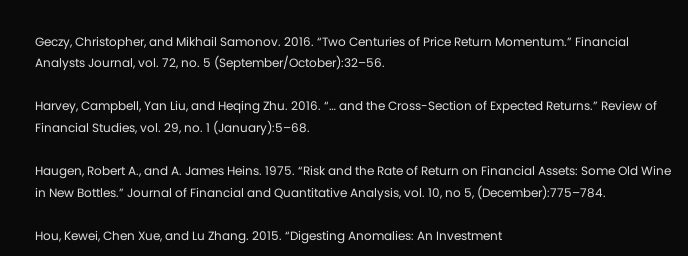Geczy, Christopher, and Mikhail Samonov. 2016. “Two Centuries of Price Return Momentum.” Financial Analysts Journal, vol. 72, no. 5 (September/October):32–56.

Harvey, Campbell, Yan Liu, and Heqing Zhu. 2016. “… and the Cross-Section of Expected Returns.” Review of Financial Studies, vol. 29, no. 1 (January):5–68.

Haugen, Robert A., and A. James Heins. 1975. “Risk and the Rate of Return on Financial Assets: Some Old Wine in New Bottles.” Journal of Financial and Quantitative Analysis, vol. 10, no 5, (December):775–784.

Hou, Kewei, Chen Xue, and Lu Zhang. 2015. “Digesting Anomalies: An Investment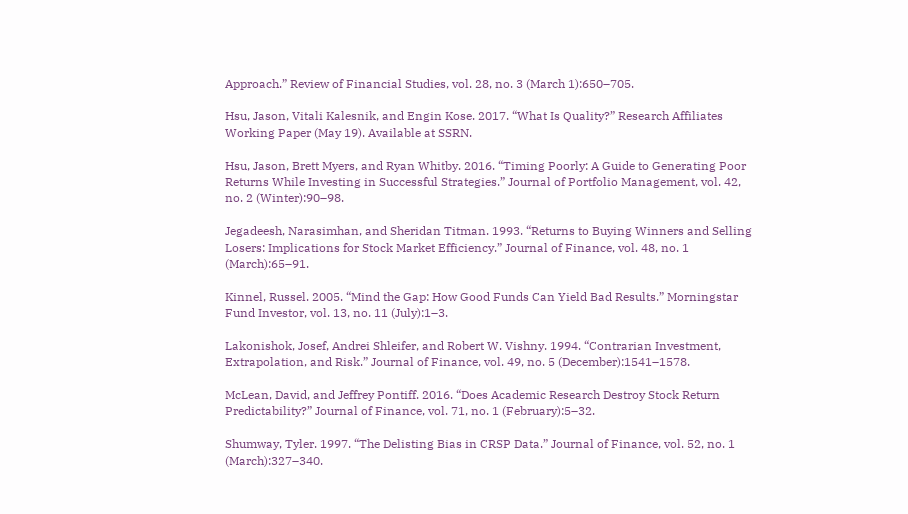Approach.” Review of Financial Studies, vol. 28, no. 3 (March 1):650–705.

Hsu, Jason, Vitali Kalesnik, and Engin Kose. 2017. “What Is Quality?” Research Affiliates Working Paper (May 19). Available at SSRN.

Hsu, Jason, Brett Myers, and Ryan Whitby. 2016. “Timing Poorly: A Guide to Generating Poor Returns While Investing in Successful Strategies.” Journal of Portfolio Management, vol. 42, no. 2 (Winter):90–98.

Jegadeesh, Narasimhan, and Sheridan Titman. 1993. “Returns to Buying Winners and Selling Losers: Implications for Stock Market Efficiency.” Journal of Finance, vol. 48, no. 1 (March):65–91.

Kinnel, Russel. 2005. “Mind the Gap: How Good Funds Can Yield Bad Results.” Morningstar Fund Investor, vol. 13, no. 11 (July):1–3.

Lakonishok, Josef, Andrei Shleifer, and Robert W. Vishny. 1994. “Contrarian Investment, Extrapolation, and Risk.” Journal of Finance, vol. 49, no. 5 (December):1541–1578.

McLean, David, and Jeffrey Pontiff. 2016. “Does Academic Research Destroy Stock Return Predictability?” Journal of Finance, vol. 71, no. 1 (February):5–32.

Shumway, Tyler. 1997. “The Delisting Bias in CRSP Data.” Journal of Finance, vol. 52, no. 1 (March):327–340.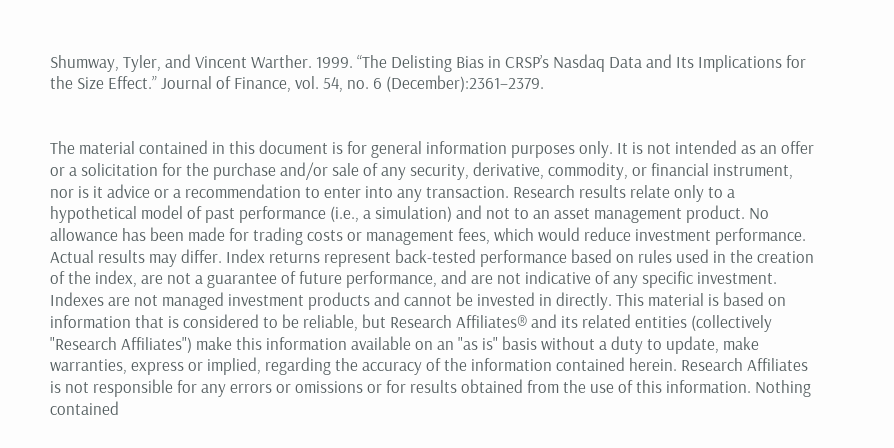Shumway, Tyler, and Vincent Warther. 1999. “The Delisting Bias in CRSP’s Nasdaq Data and Its Implications for the Size Effect.” Journal of Finance, vol. 54, no. 6 (December):2361–2379.


The material contained in this document is for general information purposes only. It is not intended as an offer or a solicitation for the purchase and/or sale of any security, derivative, commodity, or financial instrument, nor is it advice or a recommendation to enter into any transaction. Research results relate only to a hypothetical model of past performance (i.e., a simulation) and not to an asset management product. No allowance has been made for trading costs or management fees, which would reduce investment performance. Actual results may differ. Index returns represent back-tested performance based on rules used in the creation of the index, are not a guarantee of future performance, and are not indicative of any specific investment. Indexes are not managed investment products and cannot be invested in directly. This material is based on information that is considered to be reliable, but Research Affiliates® and its related entities (collectively "Research Affiliates") make this information available on an "as is" basis without a duty to update, make warranties, express or implied, regarding the accuracy of the information contained herein. Research Affiliates is not responsible for any errors or omissions or for results obtained from the use of this information. Nothing contained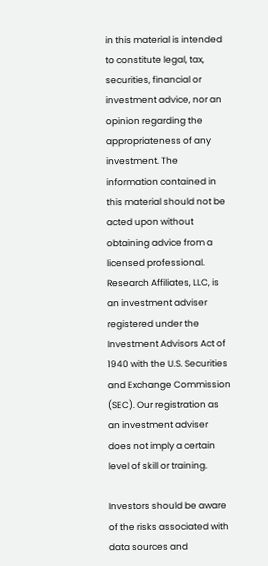in this material is intended to constitute legal, tax, securities, financial or investment advice, nor an opinion regarding the appropriateness of any investment. The information contained in this material should not be acted upon without obtaining advice from a licensed professional. Research Affiliates, LLC, is an investment adviser registered under the Investment Advisors Act of 1940 with the U.S. Securities and Exchange Commission (SEC). Our registration as an investment adviser does not imply a certain level of skill or training.

Investors should be aware of the risks associated with data sources and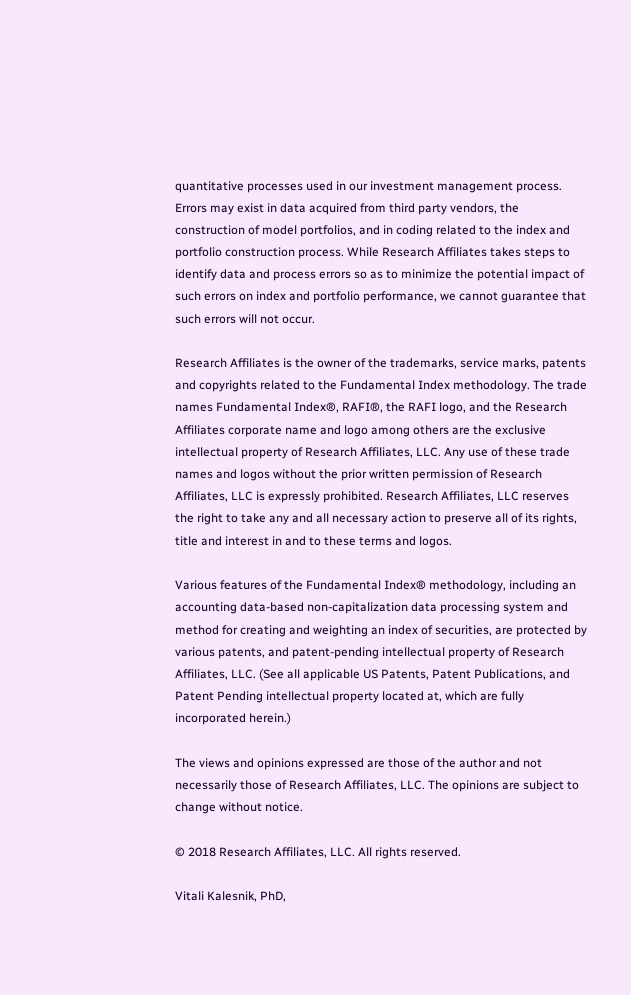quantitative processes used in our investment management process. Errors may exist in data acquired from third party vendors, the construction of model portfolios, and in coding related to the index and portfolio construction process. While Research Affiliates takes steps to identify data and process errors so as to minimize the potential impact of such errors on index and portfolio performance, we cannot guarantee that such errors will not occur.

Research Affiliates is the owner of the trademarks, service marks, patents and copyrights related to the Fundamental Index methodology. The trade names Fundamental Index®, RAFI®, the RAFI logo, and the Research Affiliates corporate name and logo among others are the exclusive intellectual property of Research Affiliates, LLC. Any use of these trade names and logos without the prior written permission of Research Affiliates, LLC is expressly prohibited. Research Affiliates, LLC reserves the right to take any and all necessary action to preserve all of its rights, title and interest in and to these terms and logos.

Various features of the Fundamental Index® methodology, including an accounting data-based non-capitalization data processing system and method for creating and weighting an index of securities, are protected by various patents, and patent-pending intellectual property of Research Affiliates, LLC. (See all applicable US Patents, Patent Publications, and Patent Pending intellectual property located at, which are fully incorporated herein.)

The views and opinions expressed are those of the author and not necessarily those of Research Affiliates, LLC. The opinions are subject to change without notice.

© 2018 Research Affiliates, LLC. All rights reserved.

Vitali Kalesnik, PhD,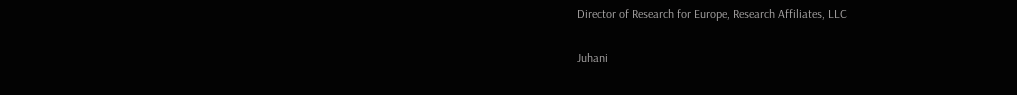Director of Research for Europe, Research Affiliates, LLC

Juhani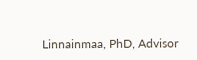Linnainmaa, PhD, Advisor